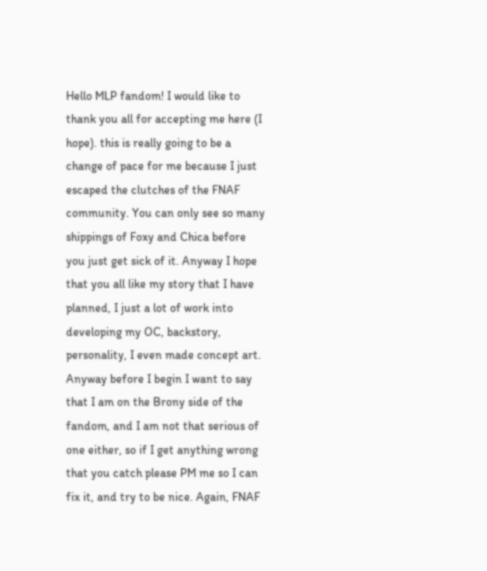Hello MLP fandom! I would like to thank you all for accepting me here (I hope). this is really going to be a change of pace for me because I just escaped the clutches of the FNAF community. You can only see so many shippings of Foxy and Chica before you just get sick of it. Anyway I hope that you all like my story that I have planned, I just a lot of work into developing my OC, backstory, personality, I even made concept art. Anyway before I begin I want to say that I am on the Brony side of the fandom, and I am not that serious of one either, so if I get anything wrong that you catch please PM me so I can fix it, and try to be nice. Again, FNAF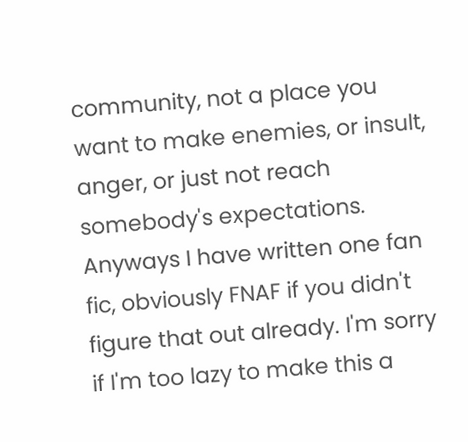community, not a place you want to make enemies, or insult, anger, or just not reach somebody's expectations. Anyways I have written one fan fic, obviously FNAF if you didn't figure that out already. I'm sorry if I'm too lazy to make this a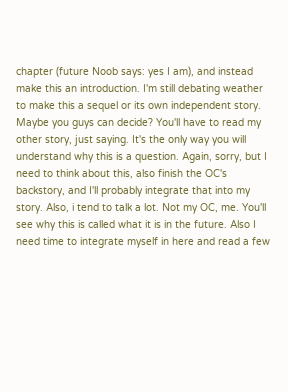chapter (future Noob says: yes I am), and instead make this an introduction. I'm still debating weather to make this a sequel or its own independent story. Maybe you guys can decide? You'll have to read my other story, just saying. It's the only way you will understand why this is a question. Again, sorry, but I need to think about this, also finish the OC's backstory, and I'll probably integrate that into my story. Also, i tend to talk a lot. Not my OC, me. You'll see why this is called what it is in the future. Also I need time to integrate myself in here and read a few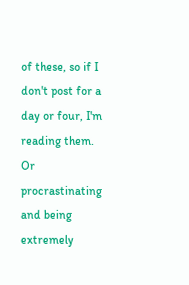of these, so if I don't post for a day or four, I'm reading them. Or procrastinating and being extremely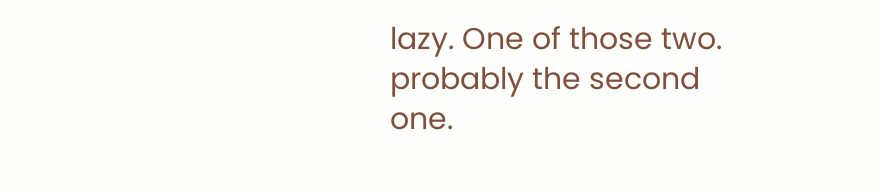lazy. One of those two. probably the second one.